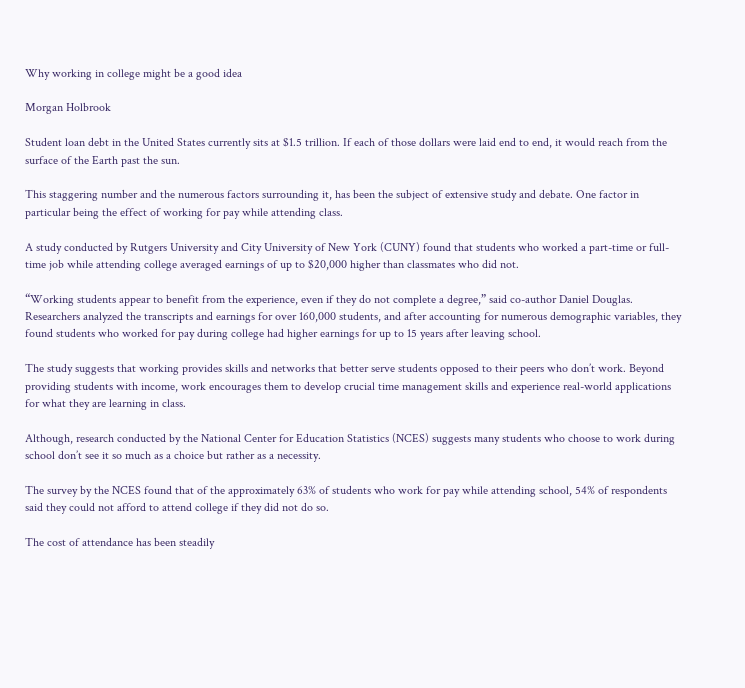Why working in college might be a good idea

Morgan Holbrook

Student loan debt in the United States currently sits at $1.5 trillion. If each of those dollars were laid end to end, it would reach from the surface of the Earth past the sun.

This staggering number and the numerous factors surrounding it, has been the subject of extensive study and debate. One factor in particular being the effect of working for pay while attending class.

A study conducted by Rutgers University and City University of New York (CUNY) found that students who worked a part-time or full-time job while attending college averaged earnings of up to $20,000 higher than classmates who did not.

“Working students appear to benefit from the experience, even if they do not complete a degree,” said co-author Daniel Douglas. Researchers analyzed the transcripts and earnings for over 160,000 students, and after accounting for numerous demographic variables, they found students who worked for pay during college had higher earnings for up to 15 years after leaving school.

The study suggests that working provides skills and networks that better serve students opposed to their peers who don’t work. Beyond providing students with income, work encourages them to develop crucial time management skills and experience real-world applications for what they are learning in class.

Although, research conducted by the National Center for Education Statistics (NCES) suggests many students who choose to work during school don’t see it so much as a choice but rather as a necessity.

The survey by the NCES found that of the approximately 63% of students who work for pay while attending school, 54% of respondents said they could not afford to attend college if they did not do so.

The cost of attendance has been steadily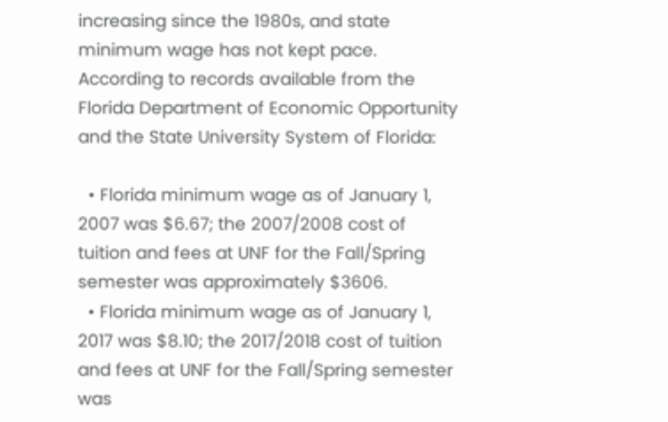increasing since the 1980s, and state minimum wage has not kept pace. According to records available from the Florida Department of Economic Opportunity and the State University System of Florida:

  • Florida minimum wage as of January 1, 2007 was $6.67; the 2007/2008 cost of tuition and fees at UNF for the Fall/Spring semester was approximately $3606.
  • Florida minimum wage as of January 1, 2017 was $8.10; the 2017/2018 cost of tuition and fees at UNF for the Fall/Spring semester was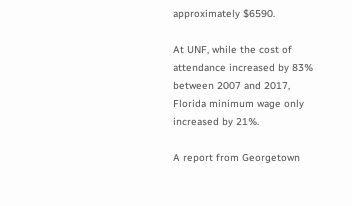approximately $6590.

At UNF, while the cost of attendance increased by 83% between 2007 and 2017, Florida minimum wage only increased by 21%.

A report from Georgetown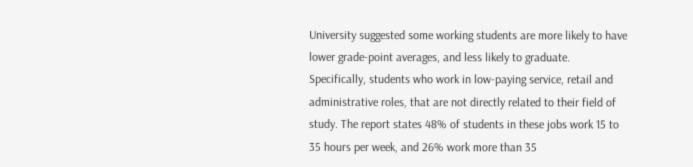University suggested some working students are more likely to have lower grade-point averages, and less likely to graduate. Specifically, students who work in low-paying service, retail and administrative roles, that are not directly related to their field of study. The report states 48% of students in these jobs work 15 to 35 hours per week, and 26% work more than 35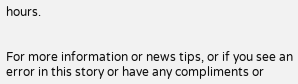hours.


For more information or news tips, or if you see an error in this story or have any compliments or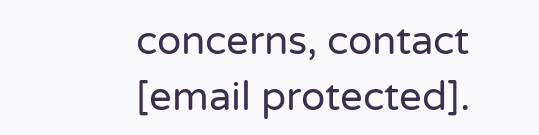concerns, contact [email protected].